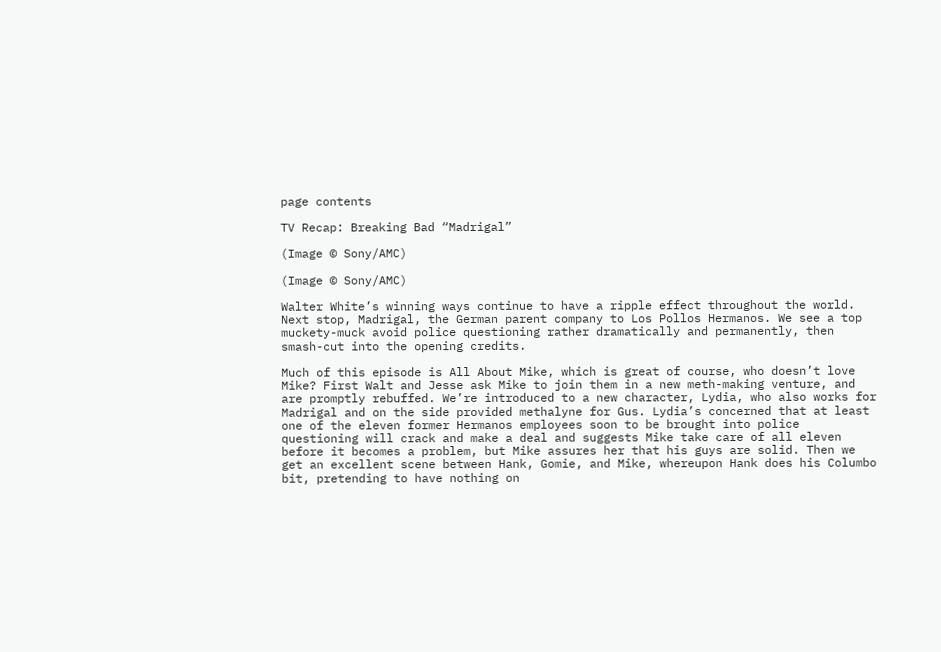page contents

TV Recap: Breaking Bad “Madrigal”

(Image © Sony/AMC)

(Image © Sony/AMC)

Walter White’s winning ways continue to have a ripple effect throughout the world. Next stop, Madrigal, the German parent company to Los Pollos Hermanos. We see a top muckety-muck avoid police questioning rather dramatically and permanently, then smash-cut into the opening credits.

Much of this episode is All About Mike, which is great of course, who doesn’t love Mike? First Walt and Jesse ask Mike to join them in a new meth-making venture, and are promptly rebuffed. We’re introduced to a new character, Lydia, who also works for Madrigal and on the side provided methalyne for Gus. Lydia’s concerned that at least one of the eleven former Hermanos employees soon to be brought into police questioning will crack and make a deal and suggests Mike take care of all eleven before it becomes a problem, but Mike assures her that his guys are solid. Then we get an excellent scene between Hank, Gomie, and Mike, whereupon Hank does his Columbo bit, pretending to have nothing on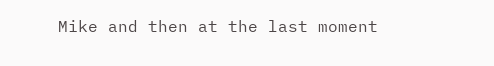Mike and then at the last moment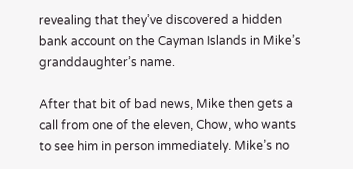revealing that they’ve discovered a hidden bank account on the Cayman Islands in Mike’s granddaughter’s name.

After that bit of bad news, Mike then gets a call from one of the eleven, Chow, who wants to see him in person immediately. Mike’s no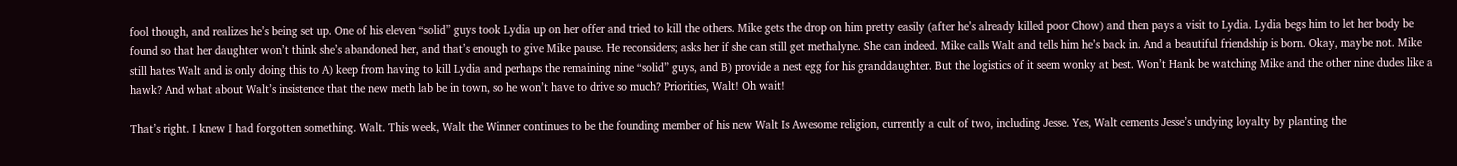fool though, and realizes he’s being set up. One of his eleven “solid” guys took Lydia up on her offer and tried to kill the others. Mike gets the drop on him pretty easily (after he’s already killed poor Chow) and then pays a visit to Lydia. Lydia begs him to let her body be found so that her daughter won’t think she’s abandoned her, and that’s enough to give Mike pause. He reconsiders; asks her if she can still get methalyne. She can indeed. Mike calls Walt and tells him he’s back in. And a beautiful friendship is born. Okay, maybe not. Mike still hates Walt and is only doing this to A) keep from having to kill Lydia and perhaps the remaining nine “solid” guys, and B) provide a nest egg for his granddaughter. But the logistics of it seem wonky at best. Won’t Hank be watching Mike and the other nine dudes like a hawk? And what about Walt’s insistence that the new meth lab be in town, so he won’t have to drive so much? Priorities, Walt! Oh wait!

That’s right. I knew I had forgotten something. Walt. This week, Walt the Winner continues to be the founding member of his new Walt Is Awesome religion, currently a cult of two, including Jesse. Yes, Walt cements Jesse’s undying loyalty by planting the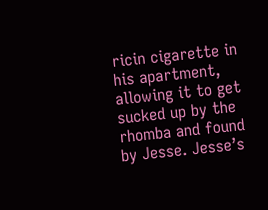ricin cigarette in his apartment, allowing it to get sucked up by the rhomba and found by Jesse. Jesse’s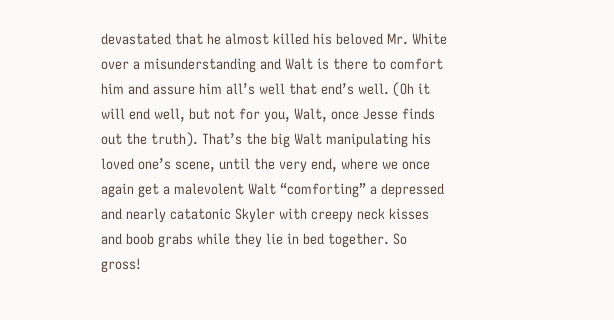devastated that he almost killed his beloved Mr. White over a misunderstanding and Walt is there to comfort him and assure him all’s well that end’s well. (Oh it will end well, but not for you, Walt, once Jesse finds out the truth). That’s the big Walt manipulating his loved one’s scene, until the very end, where we once again get a malevolent Walt “comforting” a depressed and nearly catatonic Skyler with creepy neck kisses and boob grabs while they lie in bed together. So gross!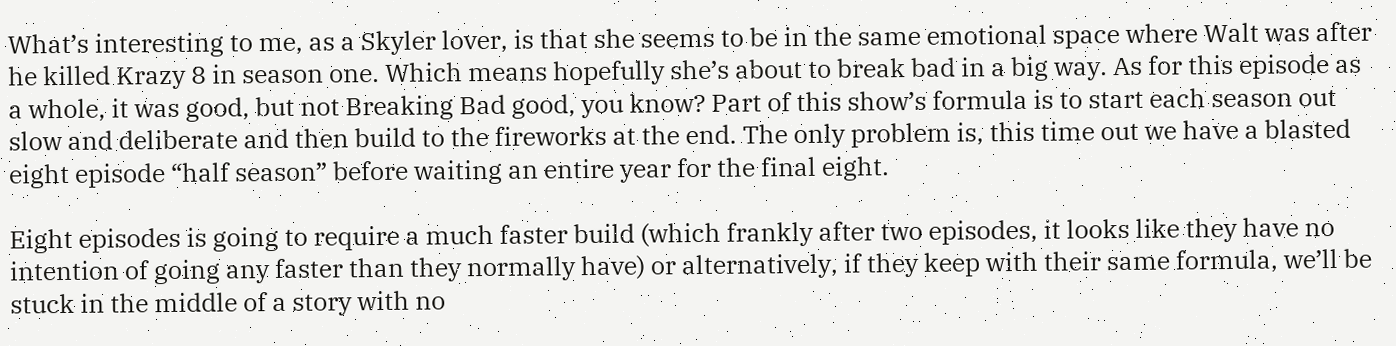What’s interesting to me, as a Skyler lover, is that she seems to be in the same emotional space where Walt was after he killed Krazy 8 in season one. Which means hopefully she’s about to break bad in a big way. As for this episode as a whole, it was good, but not Breaking Bad good, you know? Part of this show’s formula is to start each season out slow and deliberate and then build to the fireworks at the end. The only problem is, this time out we have a blasted eight episode “half season” before waiting an entire year for the final eight.

Eight episodes is going to require a much faster build (which frankly after two episodes, it looks like they have no intention of going any faster than they normally have) or alternatively, if they keep with their same formula, we’ll be stuck in the middle of a story with no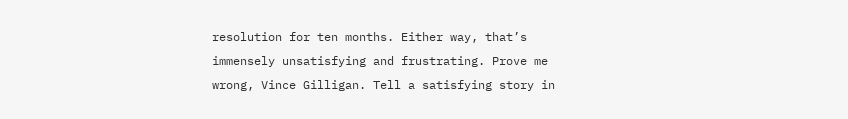resolution for ten months. Either way, that’s immensely unsatisfying and frustrating. Prove me wrong, Vince Gilligan. Tell a satisfying story in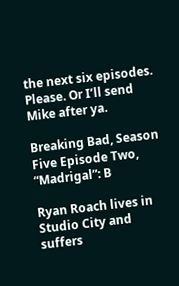the next six episodes. Please. Or I’ll send Mike after ya.

Breaking Bad, Season Five Episode Two, “Madrigal”: B

Ryan Roach lives in Studio City and suffers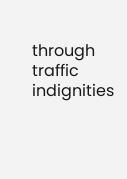through traffic indignities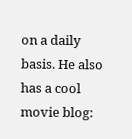on a daily basis. He also has a cool movie blog: